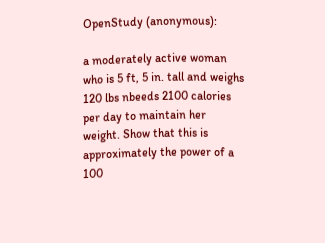OpenStudy (anonymous):

a moderately active woman who is 5 ft, 5 in. tall and weighs 120 lbs nbeeds 2100 calories per day to maintain her weight. Show that this is approximately the power of a 100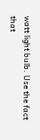watt light bulb. Use the fact that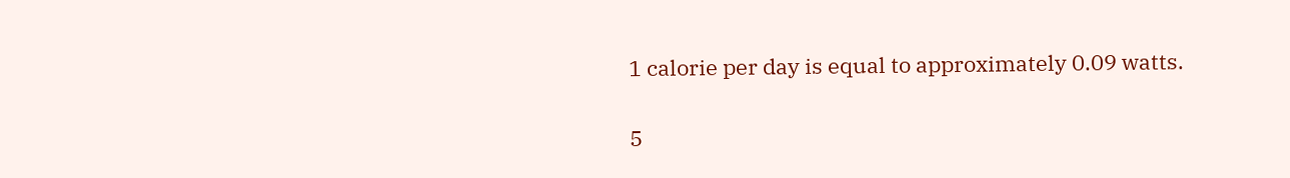1 calorie per day is equal to approximately 0.09 watts.

5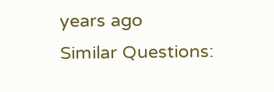years ago
Similar Questions: